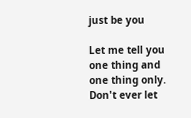just be you

Let me tell you one thing and one thing only. Don't ever let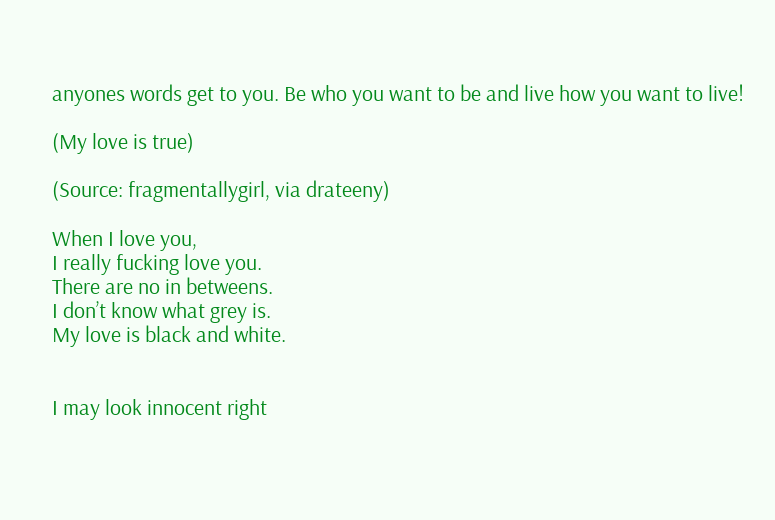anyones words get to you. Be who you want to be and live how you want to live!

(My love is true)

(Source: fragmentallygirl, via drateeny)

When I love you,
I really fucking love you.
There are no in betweens.
I don’t know what grey is.
My love is black and white.


I may look innocent right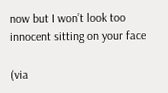now but I won’t look too innocent sitting on your face

(via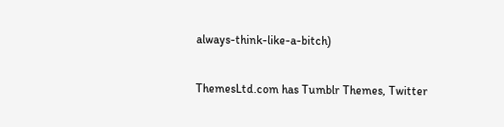always-think-like-a-bitch)

ThemesLtd.com has Tumblr Themes, Twitter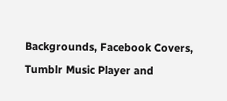Backgrounds, Facebook Covers, Tumblr Music Player and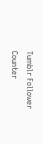Tumblr Follower Counter